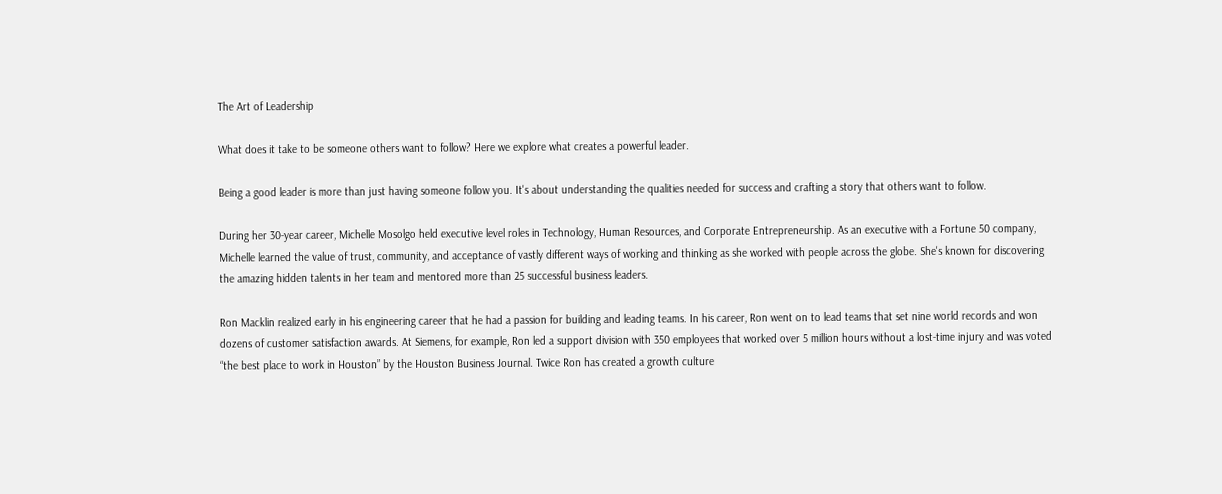The Art of Leadership

What does it take to be someone others want to follow? Here we explore what creates a powerful leader.

Being a good leader is more than just having someone follow you. It's about understanding the qualities needed for success and crafting a story that others want to follow.

During her 30-year career, Michelle Mosolgo held executive level roles in Technology, Human Resources, and Corporate Entrepreneurship. As an executive with a Fortune 50 company, Michelle learned the value of trust, community, and acceptance of vastly different ways of working and thinking as she worked with people across the globe. She's known for discovering the amazing hidden talents in her team and mentored more than 25 successful business leaders.

Ron Macklin realized early in his engineering career that he had a passion for building and leading teams. In his career, Ron went on to lead teams that set nine world records and won dozens of customer satisfaction awards. At Siemens, for example, Ron led a support division with 350 employees that worked over 5 million hours without a lost-time injury and was voted “the best place to work in Houston” by the Houston Business Journal. Twice Ron has created a growth culture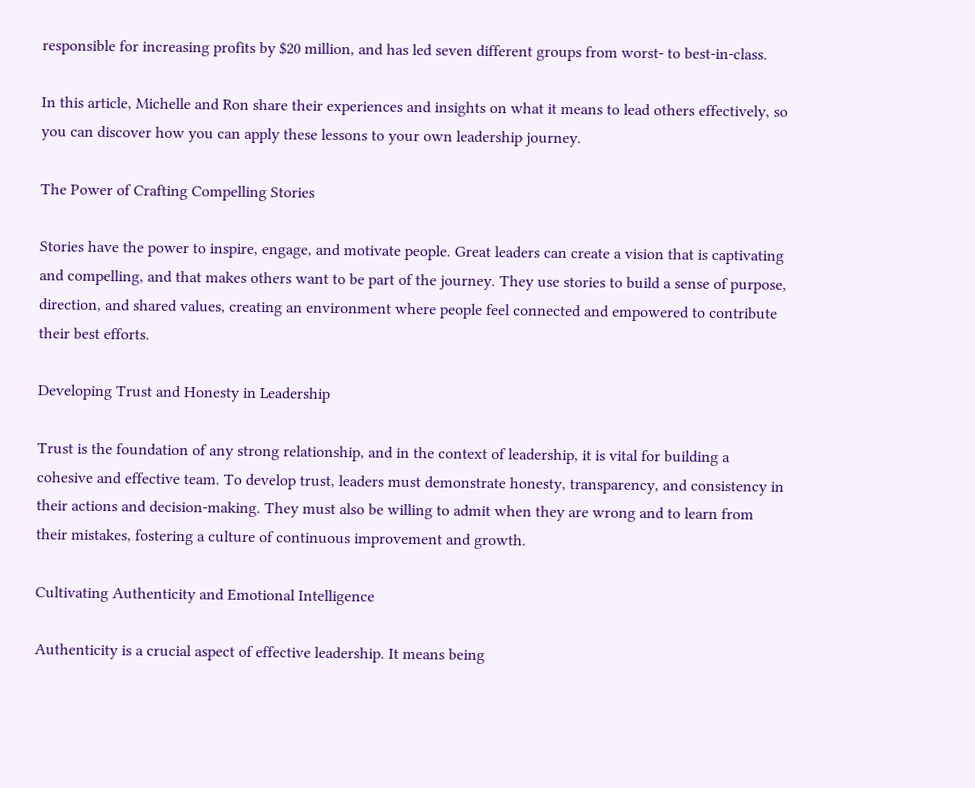responsible for increasing profits by $20 million, and has led seven different groups from worst- to best-in-class.

In this article, Michelle and Ron share their experiences and insights on what it means to lead others effectively, so you can discover how you can apply these lessons to your own leadership journey.

The Power of Crafting Compelling Stories

Stories have the power to inspire, engage, and motivate people. Great leaders can create a vision that is captivating and compelling, and that makes others want to be part of the journey. They use stories to build a sense of purpose, direction, and shared values, creating an environment where people feel connected and empowered to contribute their best efforts.

Developing Trust and Honesty in Leadership

Trust is the foundation of any strong relationship, and in the context of leadership, it is vital for building a cohesive and effective team. To develop trust, leaders must demonstrate honesty, transparency, and consistency in their actions and decision-making. They must also be willing to admit when they are wrong and to learn from their mistakes, fostering a culture of continuous improvement and growth.

Cultivating Authenticity and Emotional Intelligence

Authenticity is a crucial aspect of effective leadership. It means being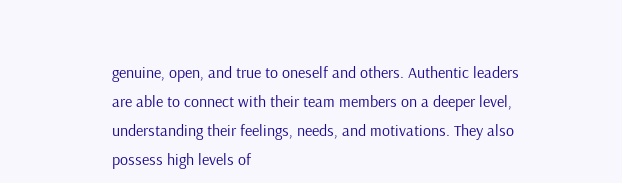genuine, open, and true to oneself and others. Authentic leaders are able to connect with their team members on a deeper level, understanding their feelings, needs, and motivations. They also possess high levels of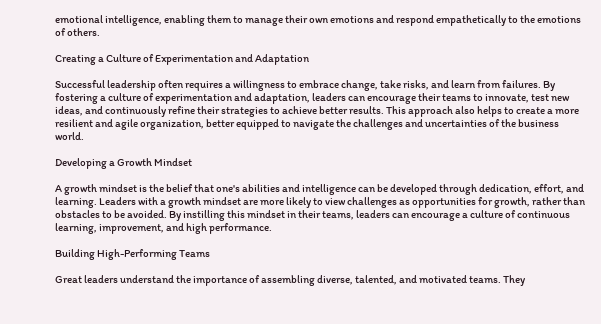emotional intelligence, enabling them to manage their own emotions and respond empathetically to the emotions of others.

Creating a Culture of Experimentation and Adaptation

Successful leadership often requires a willingness to embrace change, take risks, and learn from failures. By fostering a culture of experimentation and adaptation, leaders can encourage their teams to innovate, test new ideas, and continuously refine their strategies to achieve better results. This approach also helps to create a more resilient and agile organization, better equipped to navigate the challenges and uncertainties of the business world.

Developing a Growth Mindset

A growth mindset is the belief that one's abilities and intelligence can be developed through dedication, effort, and learning. Leaders with a growth mindset are more likely to view challenges as opportunities for growth, rather than obstacles to be avoided. By instilling this mindset in their teams, leaders can encourage a culture of continuous learning, improvement, and high performance.

Building High-Performing Teams

Great leaders understand the importance of assembling diverse, talented, and motivated teams. They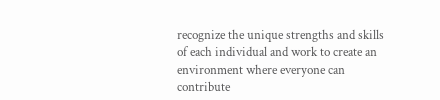recognize the unique strengths and skills of each individual and work to create an environment where everyone can contribute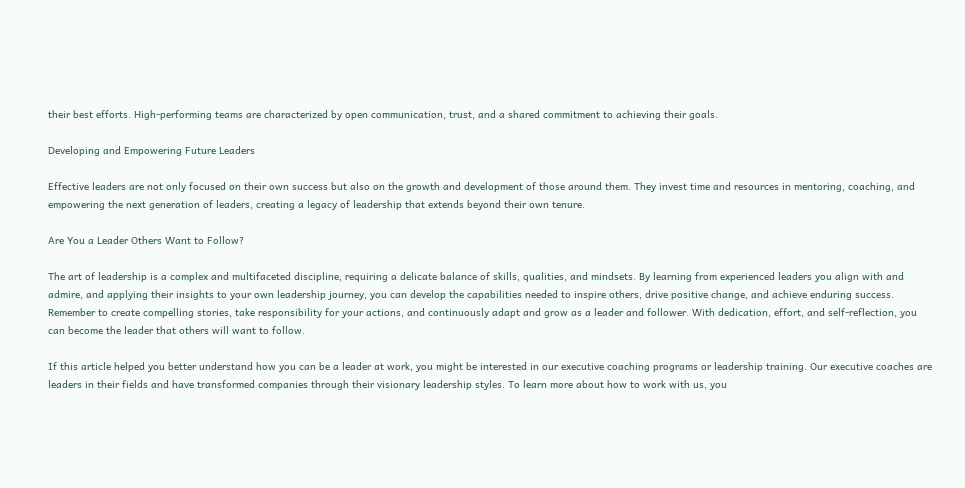their best efforts. High-performing teams are characterized by open communication, trust, and a shared commitment to achieving their goals.

Developing and Empowering Future Leaders

Effective leaders are not only focused on their own success but also on the growth and development of those around them. They invest time and resources in mentoring, coaching, and empowering the next generation of leaders, creating a legacy of leadership that extends beyond their own tenure.

Are You a Leader Others Want to Follow?

The art of leadership is a complex and multifaceted discipline, requiring a delicate balance of skills, qualities, and mindsets. By learning from experienced leaders you align with and admire, and applying their insights to your own leadership journey, you can develop the capabilities needed to inspire others, drive positive change, and achieve enduring success. Remember to create compelling stories, take responsibility for your actions, and continuously adapt and grow as a leader and follower. With dedication, effort, and self-reflection, you can become the leader that others will want to follow.

If this article helped you better understand how you can be a leader at work, you might be interested in our executive coaching programs or leadership training. Our executive coaches are leaders in their fields and have transformed companies through their visionary leadership styles. To learn more about how to work with us, you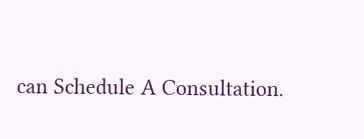can Schedule A Consultation.